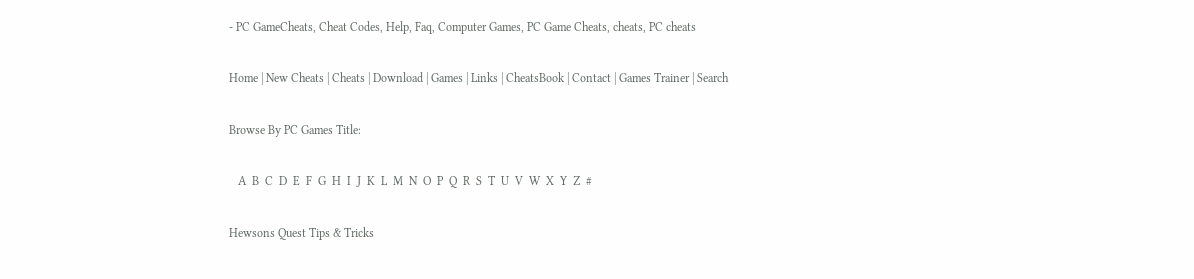- PC GameCheats, Cheat Codes, Help, Faq, Computer Games, PC Game Cheats, cheats, PC cheats

Home | New Cheats | Cheats | Download | Games | Links | CheatsBook | Contact | Games Trainer | Search

Browse By PC Games Title:

   A  B  C  D  E  F  G  H  I  J  K  L  M  N  O  P  Q  R  S  T  U  V  W  X  Y  Z  #

Hewsons Quest Tips & Tricks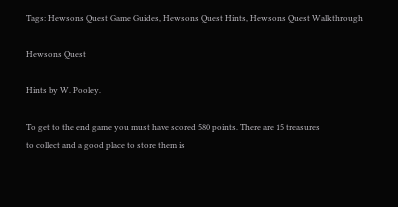Tags: Hewsons Quest Game Guides, Hewsons Quest Hints, Hewsons Quest Walkthrough

Hewsons Quest

Hints by W. Pooley.

To get to the end game you must have scored 580 points. There are 15 treasures
to collect and a good place to store them is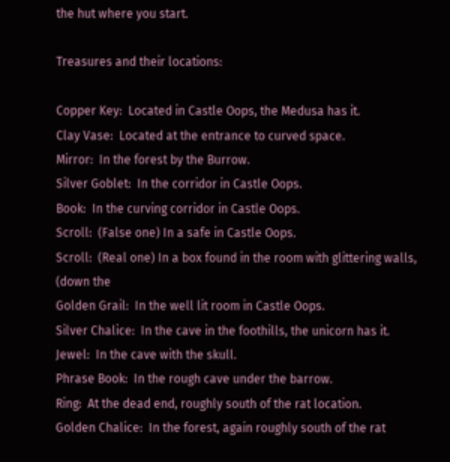the hut where you start.

Treasures and their locations:

Copper Key:  Located in Castle Oops, the Medusa has it.
Clay Vase:  Located at the entrance to curved space.
Mirror:  In the forest by the Burrow.
Silver Goblet:  In the corridor in Castle Oops.
Book:  In the curving corridor in Castle Oops.
Scroll:  (False one) In a safe in Castle Oops.
Scroll:  (Real one) In a box found in the room with glittering walls, (down the
Golden Grail:  In the well lit room in Castle Oops.
Silver Chalice:  In the cave in the foothills, the unicorn has it.
Jewel:  In the cave with the skull.
Phrase Book:  In the rough cave under the barrow.
Ring:  At the dead end, roughly south of the rat location.
Golden Chalice:  In the forest, again roughly south of the rat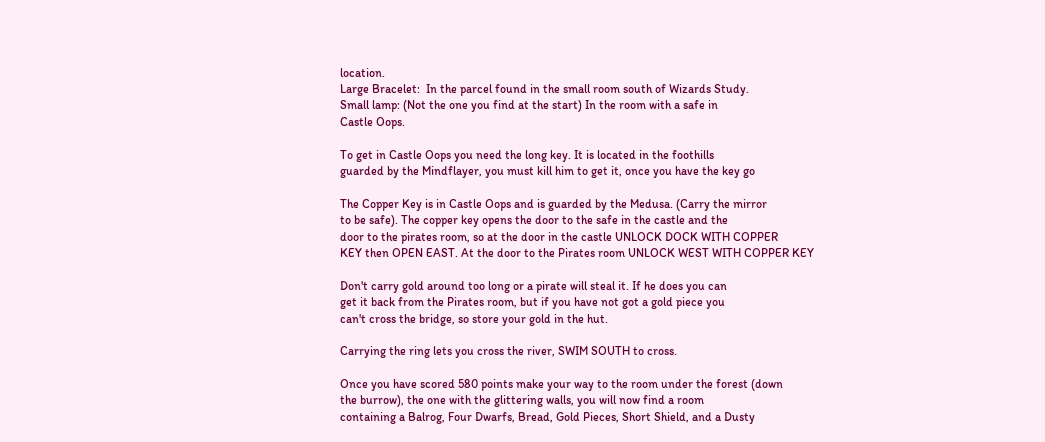location.
Large Bracelet:  In the parcel found in the small room south of Wizards Study.
Small lamp: (Not the one you find at the start) In the room with a safe in
Castle Oops.

To get in Castle Oops you need the long key. It is located in the foothills
guarded by the Mindflayer, you must kill him to get it, once you have the key go

The Copper Key is in Castle Oops and is guarded by the Medusa. (Carry the mirror
to be safe). The copper key opens the door to the safe in the castle and the
door to the pirates room, so at the door in the castle UNLOCK DOCK WITH COPPER
KEY then OPEN EAST. At the door to the Pirates room UNLOCK WEST WITH COPPER KEY

Don't carry gold around too long or a pirate will steal it. If he does you can
get it back from the Pirates room, but if you have not got a gold piece you
can't cross the bridge, so store your gold in the hut.

Carrying the ring lets you cross the river, SWIM SOUTH to cross.

Once you have scored 580 points make your way to the room under the forest (down
the burrow), the one with the glittering walls, you will now find a room
containing a Balrog, Four Dwarfs, Bread, Gold Pieces, Short Shield, and a Dusty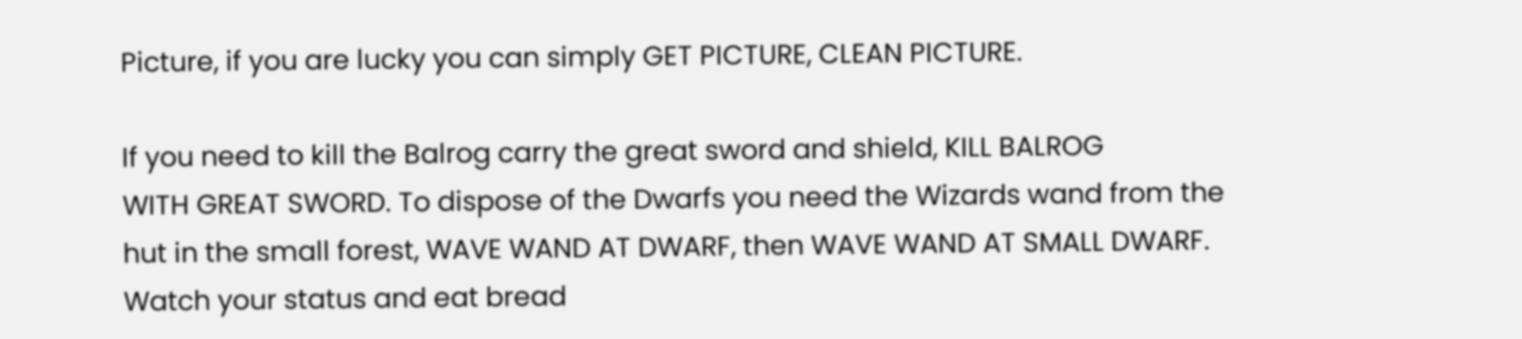Picture, if you are lucky you can simply GET PICTURE, CLEAN PICTURE.

If you need to kill the Balrog carry the great sword and shield, KILL BALROG
WITH GREAT SWORD. To dispose of the Dwarfs you need the Wizards wand from the
hut in the small forest, WAVE WAND AT DWARF, then WAVE WAND AT SMALL DWARF.
Watch your status and eat bread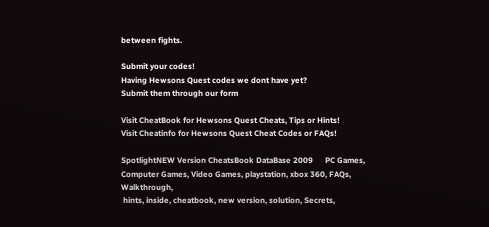between fights.

Submit your codes!
Having Hewsons Quest codes we dont have yet?
Submit them through our form

Visit CheatBook for Hewsons Quest Cheats, Tips or Hints!
Visit Cheatinfo for Hewsons Quest Cheat Codes or FAQs!

SpotlightNEW Version CheatsBook DataBase 2009      PC Games, Computer Games, Video Games, playstation, xbox 360, FAQs, Walkthrough,
 hints, inside, cheatbook, new version, solution, Secrets,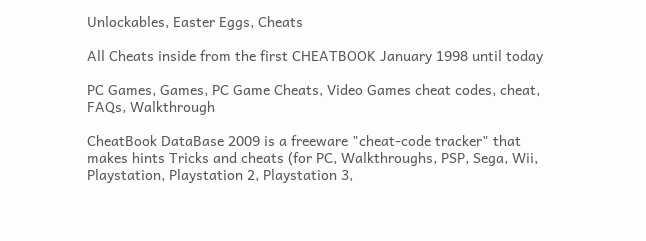Unlockables, Easter Eggs, Cheats

All Cheats inside from the first CHEATBOOK January 1998 until today

PC Games, Games, PC Game Cheats, Video Games cheat codes, cheat, FAQs, Walkthrough

CheatBook DataBase 2009 is a freeware "cheat-code tracker" that makes hints Tricks and cheats (for PC, Walkthroughs, PSP, Sega, Wii, Playstation, Playstation 2, Playstation 3,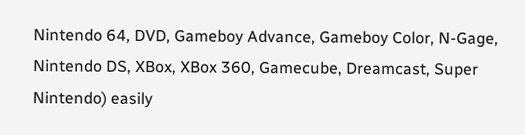Nintendo 64, DVD, Gameboy Advance, Gameboy Color, N-Gage, Nintendo DS, XBox, XBox 360, Gamecube, Dreamcast, Super Nintendo) easily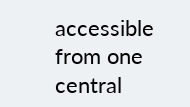accessible from one central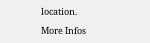location.

More Infos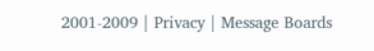2001-2009 | Privacy | Message Boards